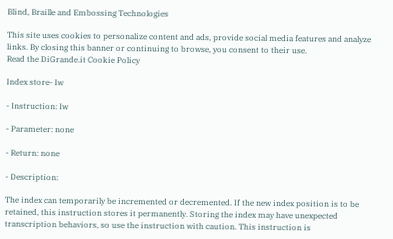Blind, Braille and Embossing Technologies

This site uses cookies to personalize content and ads, provide social media features and analyze links. By closing this banner or continuing to browse, you consent to their use.
Read the DiGrande.it Cookie Policy

Index store- Iw

- Instruction: Iw

- Parameter: none

- Return: none

- Description:

The index can temporarily be incremented or decremented. If the new index position is to be retained, this instruction stores it permanently. Storing the index may have unexpected transcription behaviors, so use the instruction with caution. This instruction is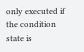only executed if the condition state is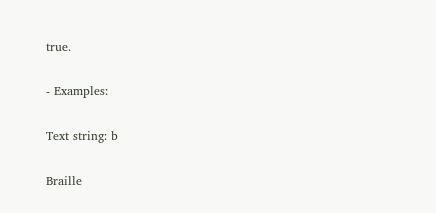true.

- Examples:

Text string: b

Braille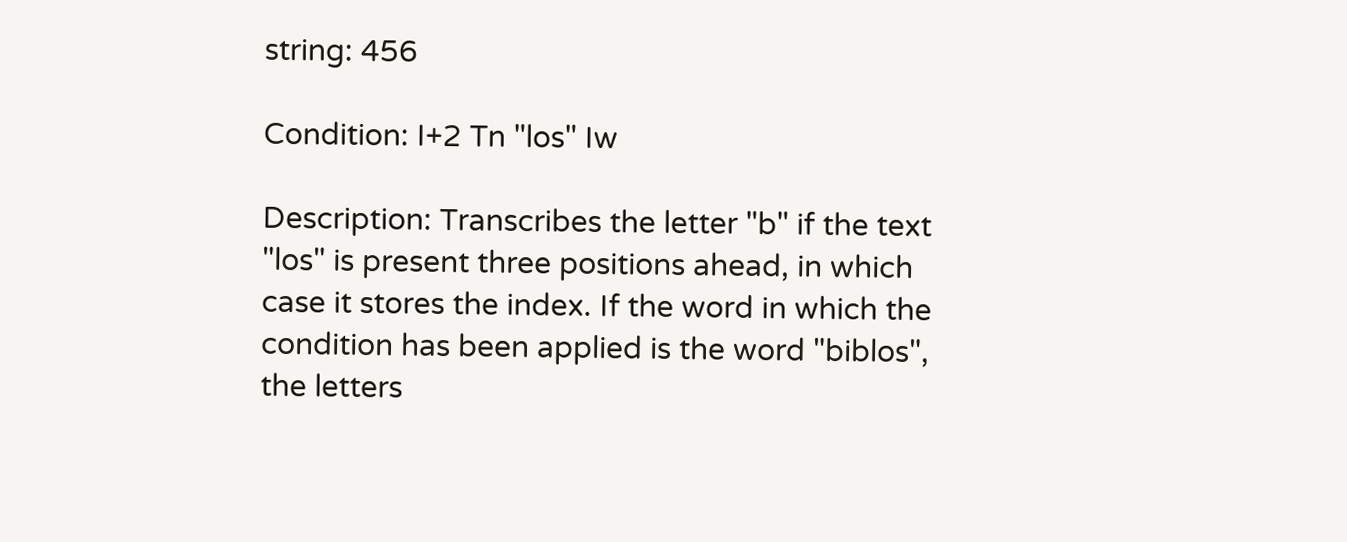string: 456

Condition: I+2 Tn "los" Iw

Description: Transcribes the letter "b" if the text "los" is present three positions ahead, in which case it stores the index. If the word in which the condition has been applied is the word "biblos", the letters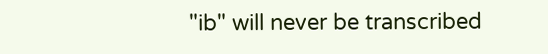"ib" will never be transcribed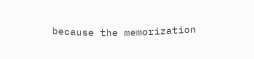because the memorization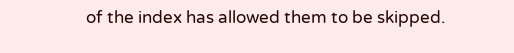of the index has allowed them to be skipped.